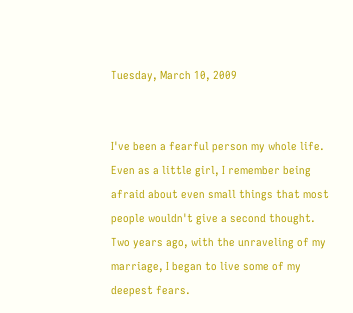Tuesday, March 10, 2009


I've been a fearful person my whole life. Even as a little girl, I remember being afraid about even small things that most people wouldn't give a second thought. Two years ago, with the unraveling of my marriage, I began to live some of my deepest fears.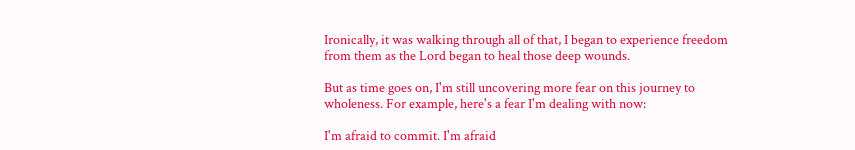Ironically, it was walking through all of that, I began to experience freedom from them as the Lord began to heal those deep wounds.

But as time goes on, I'm still uncovering more fear on this journey to wholeness. For example, here's a fear I'm dealing with now:

I'm afraid to commit. I'm afraid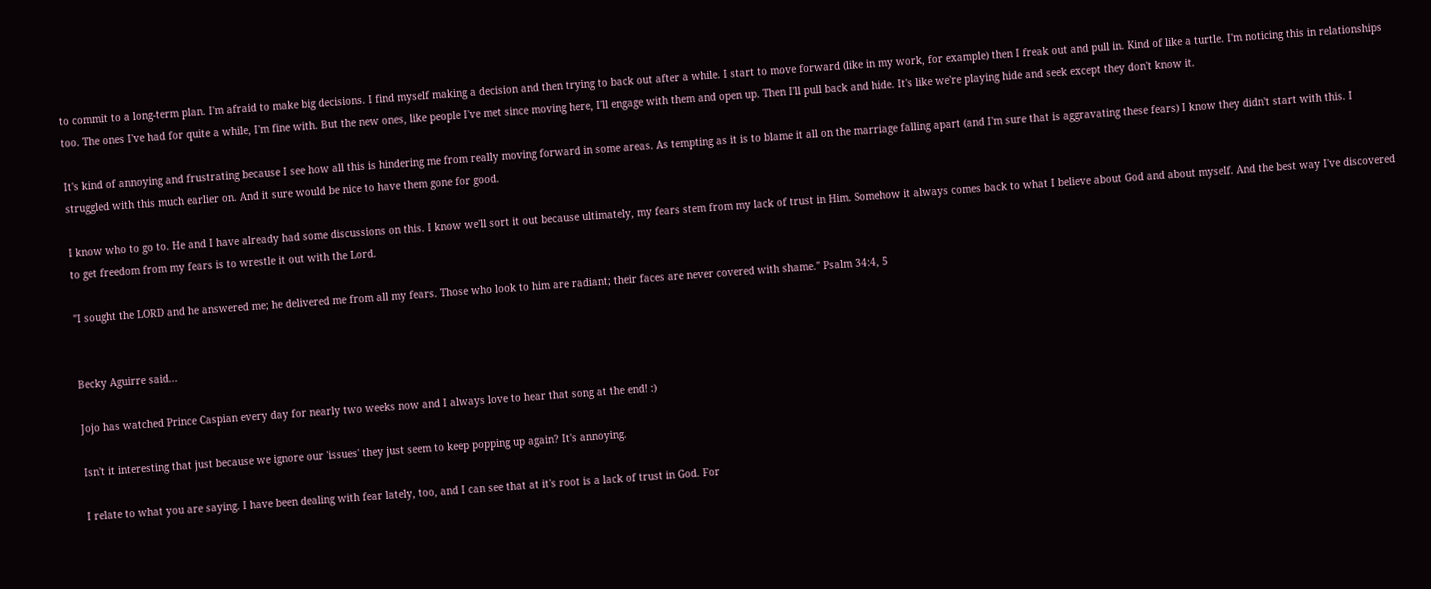to commit to a long-term plan. I'm afraid to make big decisions. I find myself making a decision and then trying to back out after a while. I start to move forward (like in my work, for example) then I freak out and pull in. Kind of like a turtle. I'm noticing this in relationships too. The ones I've had for quite a while, I'm fine with. But the new ones, like people I've met since moving here, I'll engage with them and open up. Then I'll pull back and hide. It's like we're playing hide and seek except they don't know it.

It's kind of annoying and frustrating because I see how all this is hindering me from really moving forward in some areas. As tempting as it is to blame it all on the marriage falling apart (and I'm sure that is aggravating these fears) I know they didn't start with this. I struggled with this much earlier on. And it sure would be nice to have them gone for good.

I know who to go to. He and I have already had some discussions on this. I know we'll sort it out because ultimately, my fears stem from my lack of trust in Him. Somehow it always comes back to what I believe about God and about myself. And the best way I've discovered to get freedom from my fears is to wrestle it out with the Lord.

"I sought the LORD and he answered me; he delivered me from all my fears. Those who look to him are radiant; their faces are never covered with shame." Psalm 34:4, 5


Becky Aguirre said...

Jojo has watched Prince Caspian every day for nearly two weeks now and I always love to hear that song at the end! :)

Isn't it interesting that just because we ignore our 'issues' they just seem to keep popping up again? It's annoying.

I relate to what you are saying. I have been dealing with fear lately, too, and I can see that at it's root is a lack of trust in God. For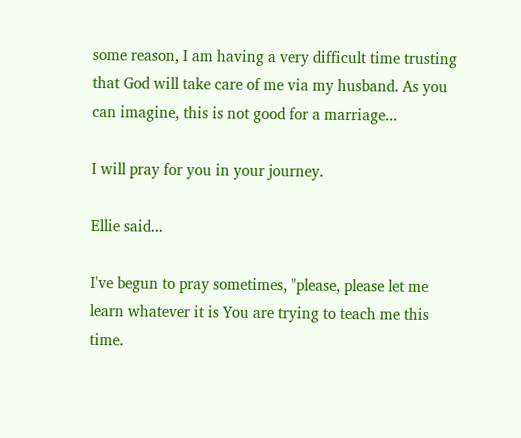some reason, I am having a very difficult time trusting that God will take care of me via my husband. As you can imagine, this is not good for a marriage...

I will pray for you in your journey.

Ellie said...

I've begun to pray sometimes, "please, please let me learn whatever it is You are trying to teach me this time.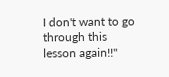I don't want to go through this lesson again!!"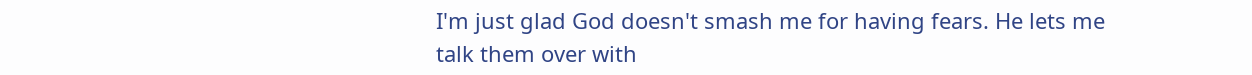I'm just glad God doesn't smash me for having fears. He lets me talk them over with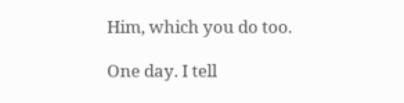Him, which you do too.

One day. I tell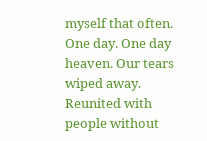myself that often. One day. One day heaven. Our tears wiped away. Reunited with people without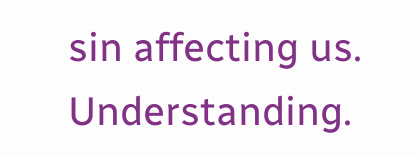sin affecting us. Understanding.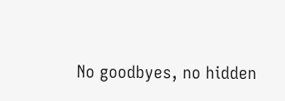No goodbyes, no hidden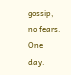gossip, no fears. One day.